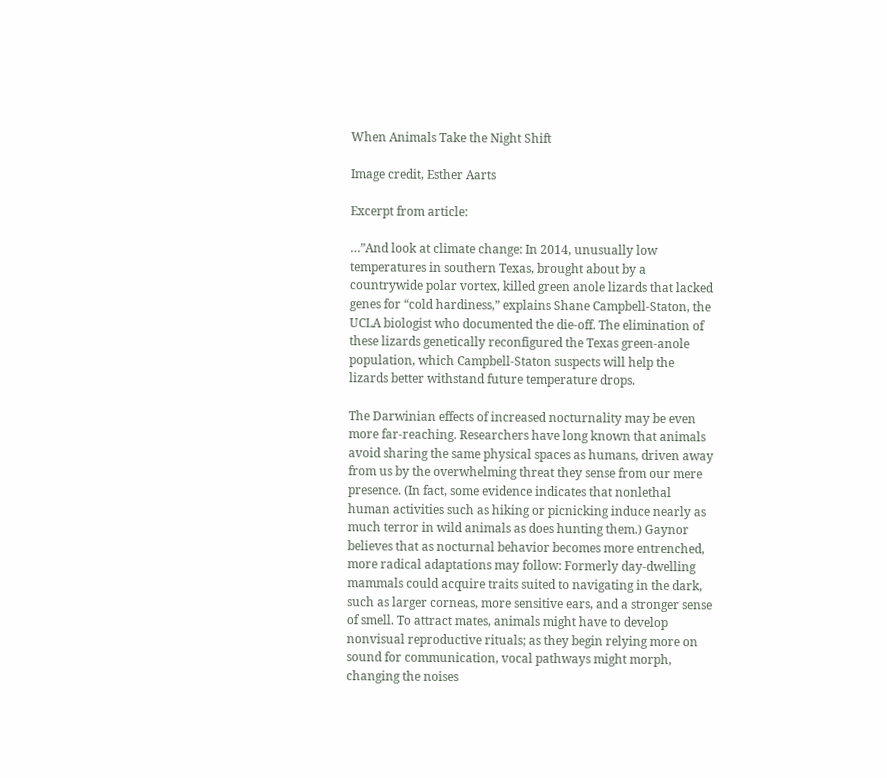When Animals Take the Night Shift

Image credit, Esther Aarts

Excerpt from article:

…”And look at climate change: In 2014, unusually low temperatures in southern Texas, brought about by a countrywide polar vortex, killed green anole lizards that lacked genes for “cold hardiness,” explains Shane Campbell-Staton, the UCLA biologist who documented the die-off. The elimination of these lizards genetically reconfigured the Texas green-anole population, which Campbell-Staton suspects will help the lizards better withstand future temperature drops.

The Darwinian effects of increased nocturnality may be even more far-reaching. Researchers have long known that animals avoid sharing the same physical spaces as humans, driven away from us by the overwhelming threat they sense from our mere presence. (In fact, some evidence indicates that nonlethal human activities such as hiking or picnicking induce nearly as much terror in wild animals as does hunting them.) Gaynor believes that as nocturnal behavior becomes more entrenched, more radical adaptations may follow: Formerly day-dwelling mammals could acquire traits suited to navigating in the dark, such as larger corneas, more sensitive ears, and a stronger sense of smell. To attract mates, animals might have to develop nonvisual reproductive rituals; as they begin relying more on sound for communication, vocal pathways might morph, changing the noises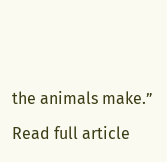the animals make.”

Read full article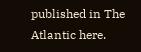published in The Atlantic here.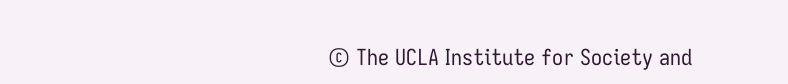© The UCLA Institute for Society and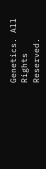Genetics. All Rights Reserved.